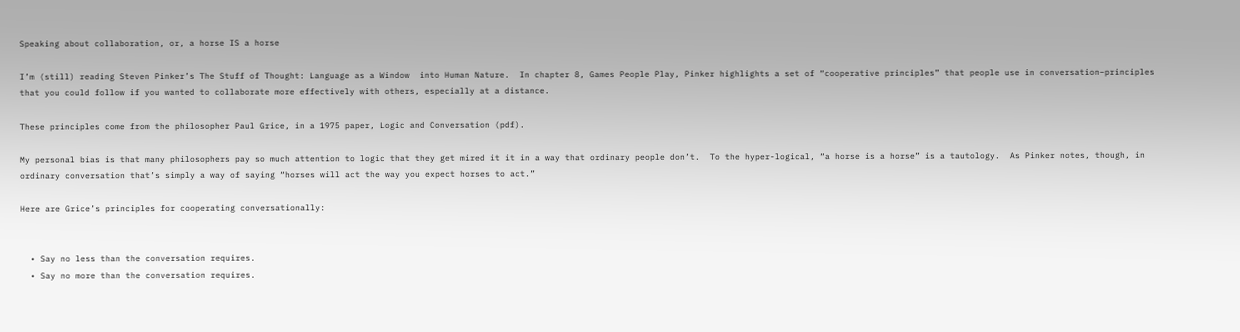Speaking about collaboration, or, a horse IS a horse

I’m (still) reading Steven Pinker’s The Stuff of Thought: Language as a Window  into Human Nature.  In chapter 8, Games People Play, Pinker highlights a set of “cooperative principles” that people use in conversation–principles that you could follow if you wanted to collaborate more effectively with others, especially at a distance.

These principles come from the philosopher Paul Grice, in a 1975 paper, Logic and Conversation (pdf).

My personal bias is that many philosophers pay so much attention to logic that they get mired it it in a way that ordinary people don’t.  To the hyper-logical, “a horse is a horse” is a tautology.  As Pinker notes, though, in ordinary conversation that’s simply a way of saying “horses will act the way you expect horses to act.”

Here are Grice’s principles for cooperating conversationally:


  • Say no less than the conversation requires.
  • Say no more than the conversation requires.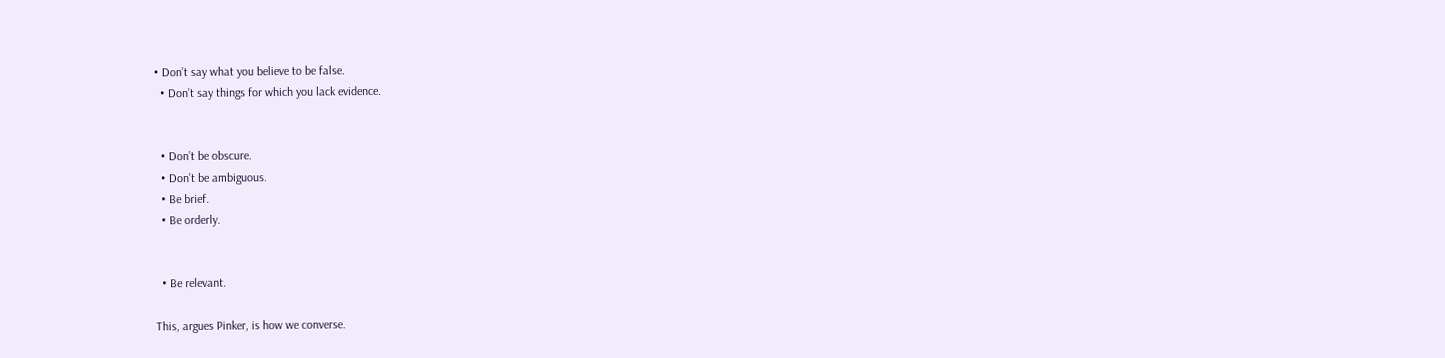• Don’t say what you believe to be false.
  • Don’t say things for which you lack evidence.


  • Don’t be obscure.
  • Don’t be ambiguous.
  • Be brief.
  • Be orderly.


  • Be relevant.

This, argues Pinker, is how we converse.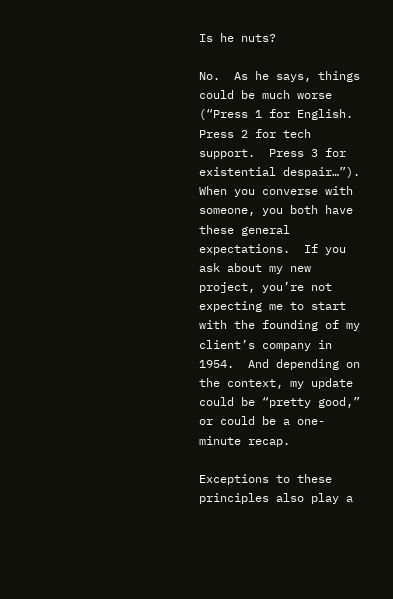Is he nuts?

No.  As he says, things could be much worse (“Press 1 for English.  Press 2 for tech support.  Press 3 for existential despair…”).  When you converse with someone, you both have these general expectations.  If you ask about my new project, you’re not expecting me to start with the founding of my client’s company in 1954.  And depending on the context, my update could be “pretty good,” or could be a one-minute recap.

Exceptions to these principles also play a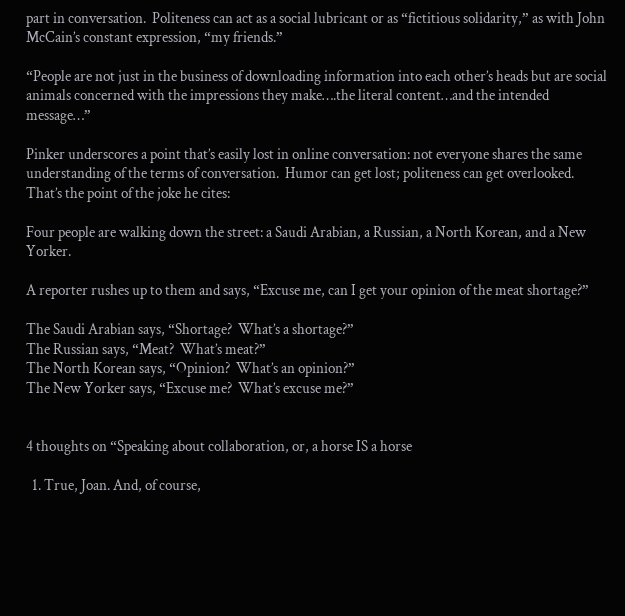part in conversation.  Politeness can act as a social lubricant or as “fictitious solidarity,” as with John McCain’s constant expression, “my friends.”

“People are not just in the business of downloading information into each other’s heads but are social animals concerned with the impressions they make….the literal content…and the intended message…”

Pinker underscores a point that’s easily lost in online conversation: not everyone shares the same understanding of the terms of conversation.  Humor can get lost; politeness can get overlooked.  That’s the point of the joke he cites:

Four people are walking down the street: a Saudi Arabian, a Russian, a North Korean, and a New Yorker.

A reporter rushes up to them and says, “Excuse me, can I get your opinion of the meat shortage?”

The Saudi Arabian says, “Shortage?  What’s a shortage?”
The Russian says, “Meat?  What’s meat?”
The North Korean says, “Opinion?  What’s an opinion?”
The New Yorker says, “Excuse me?  What’s excuse me?”


4 thoughts on “Speaking about collaboration, or, a horse IS a horse

  1. True, Joan. And, of course,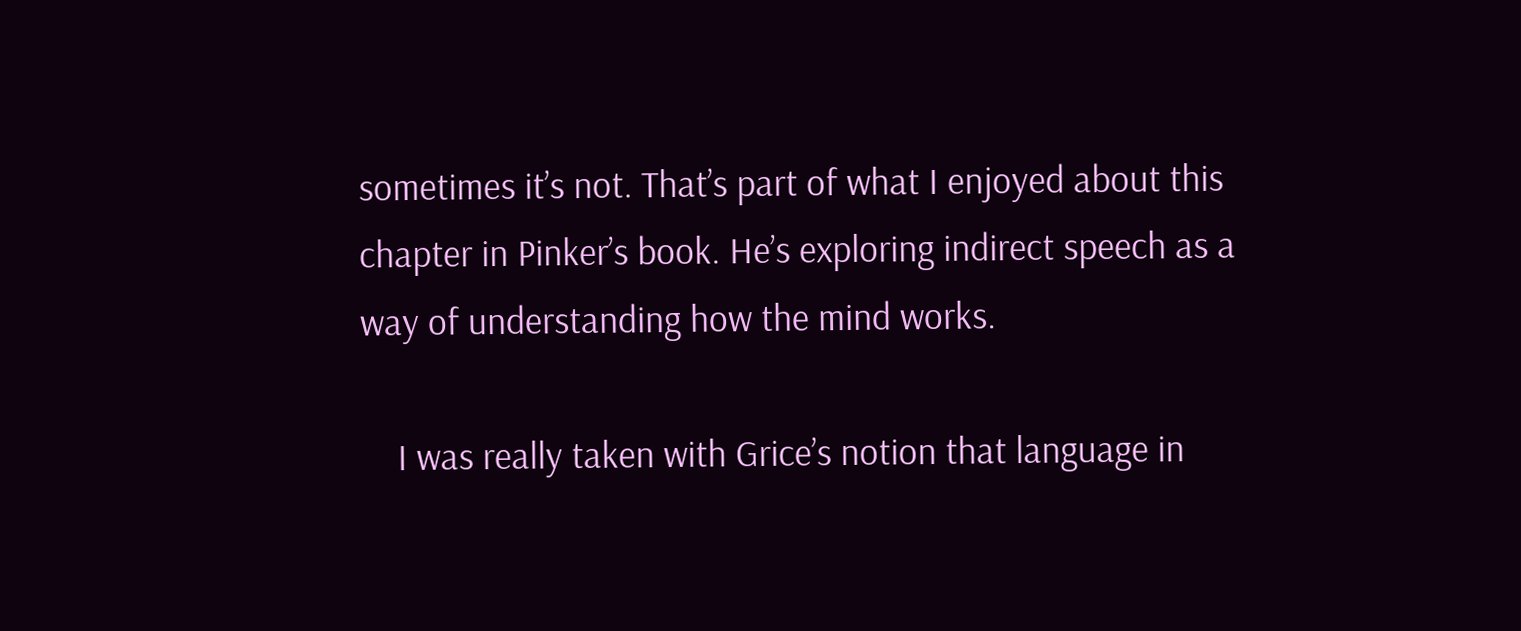sometimes it’s not. That’s part of what I enjoyed about this chapter in Pinker’s book. He’s exploring indirect speech as a way of understanding how the mind works.

    I was really taken with Grice’s notion that language in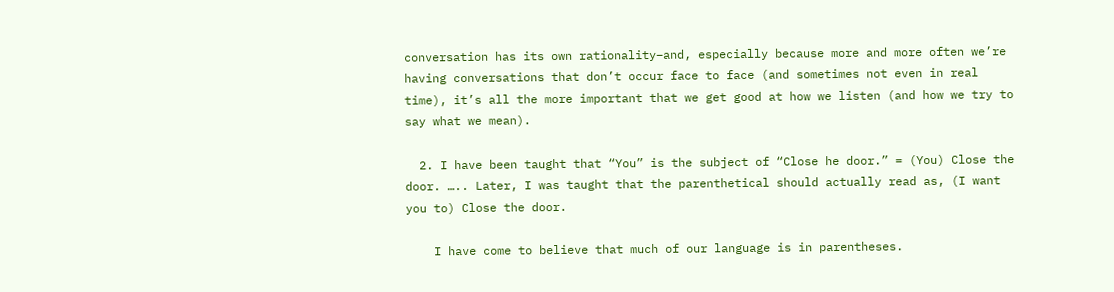conversation has its own rationality–and, especially because more and more often we’re having conversations that don’t occur face to face (and sometimes not even in real time), it’s all the more important that we get good at how we listen (and how we try to say what we mean).

  2. I have been taught that “You” is the subject of “Close he door.” = (You) Close the door. ….. Later, I was taught that the parenthetical should actually read as, (I want you to) Close the door.

    I have come to believe that much of our language is in parentheses.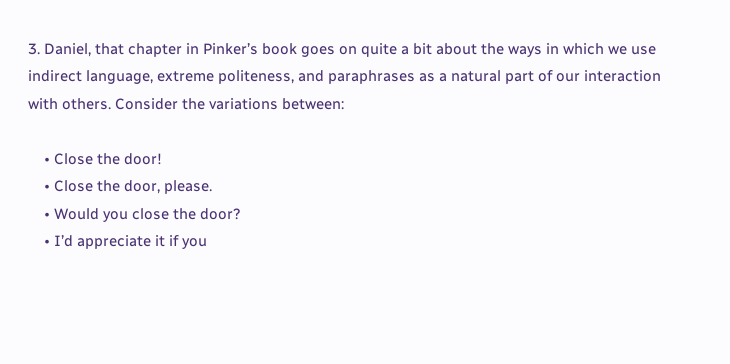3. Daniel, that chapter in Pinker’s book goes on quite a bit about the ways in which we use indirect language, extreme politeness, and paraphrases as a natural part of our interaction with others. Consider the variations between:

    • Close the door!
    • Close the door, please.
    • Would you close the door?
    • I’d appreciate it if you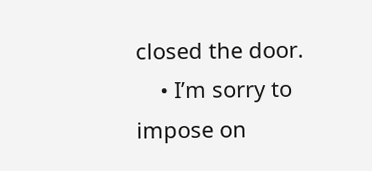closed the door.
    • I’m sorry to impose on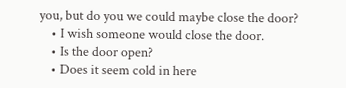you, but do you we could maybe close the door?
    • I wish someone would close the door.
    • Is the door open?
    • Does it seem cold in here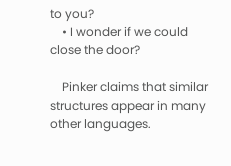to you?
    • I wonder if we could close the door?

    Pinker claims that similar structures appear in many other languages.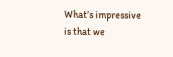What’s impressive is that we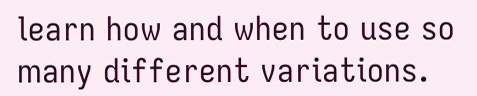learn how and when to use so many different variations.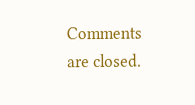Comments are closed.